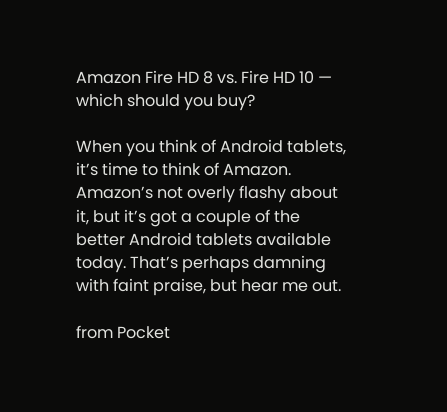Amazon Fire HD 8 vs. Fire HD 10 — which should you buy?

When you think of Android tablets, it’s time to think of Amazon. Amazon’s not overly flashy about it, but it’s got a couple of the better Android tablets available today. That’s perhaps damning with faint praise, but hear me out.

from Pocket